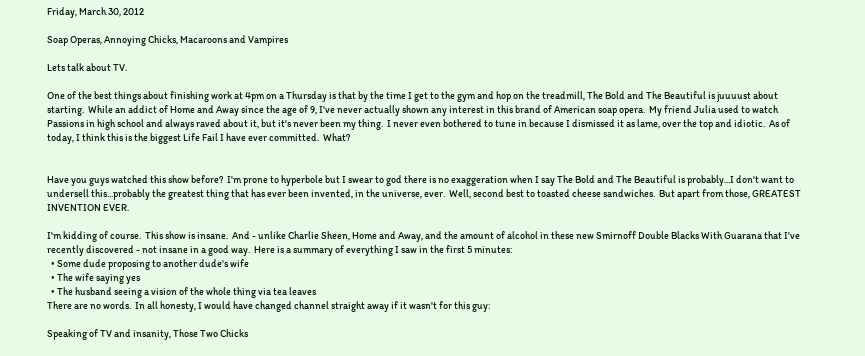Friday, March 30, 2012

Soap Operas, Annoying Chicks, Macaroons and Vampires

Lets talk about TV.

One of the best things about finishing work at 4pm on a Thursday is that by the time I get to the gym and hop on the treadmill, The Bold and The Beautiful is juuuust about starting.  While an addict of Home and Away since the age of 9, I've never actually shown any interest in this brand of American soap opera.  My friend Julia used to watch Passions in high school and always raved about it, but it's never been my thing.  I never even bothered to tune in because I dismissed it as lame, over the top and idiotic.  As of today, I think this is the biggest Life Fail I have ever committed.  What?


Have you guys watched this show before?  I'm prone to hyperbole but I swear to god there is no exaggeration when I say The Bold and The Beautiful is probably...I don't want to undersell this...probably the greatest thing that has ever been invented, in the universe, ever.  Well, second best to toasted cheese sandwiches.  But apart from those, GREATEST INVENTION EVER.

I'm kidding of course.  This show is insane.  And - unlike Charlie Sheen, Home and Away, and the amount of alcohol in these new Smirnoff Double Blacks With Guarana that I've recently discovered - not insane in a good way.  Here is a summary of everything I saw in the first 5 minutes:
  • Some dude proposing to another dude's wife
  • The wife saying yes
  • The husband seeing a vision of the whole thing via tea leaves
There are no words.  In all honesty, I would have changed channel straight away if it wasn't for this guy:

Speaking of TV and insanity, Those Two Chicks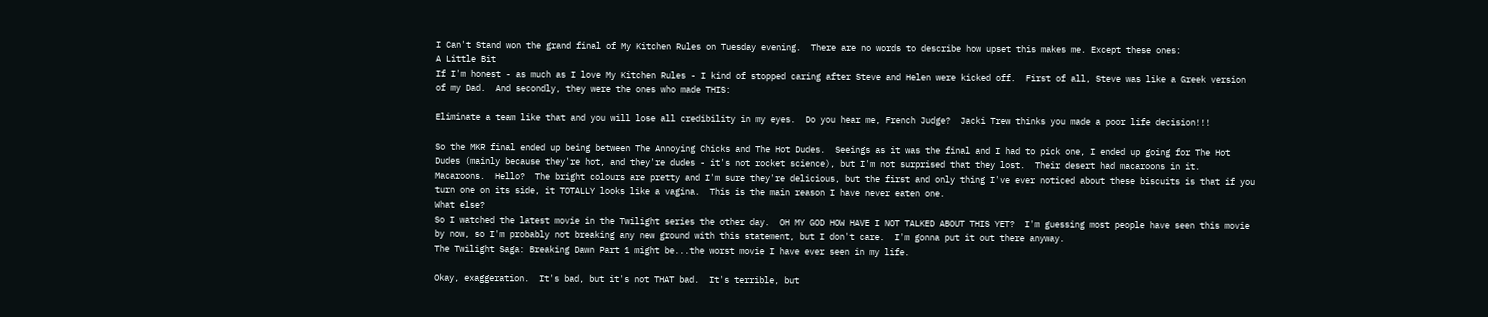I Can't Stand won the grand final of My Kitchen Rules on Tuesday evening.  There are no words to describe how upset this makes me. Except these ones:
A Little Bit
If I'm honest - as much as I love My Kitchen Rules - I kind of stopped caring after Steve and Helen were kicked off.  First of all, Steve was like a Greek version of my Dad.  And secondly, they were the ones who made THIS:

Eliminate a team like that and you will lose all credibility in my eyes.  Do you hear me, French Judge?  Jacki Trew thinks you made a poor life decision!!!

So the MKR final ended up being between The Annoying Chicks and The Hot Dudes.  Seeings as it was the final and I had to pick one, I ended up going for The Hot Dudes (mainly because they're hot, and they're dudes - it's not rocket science), but I'm not surprised that they lost.  Their desert had macaroons in it.  Macaroons.  Hello?  The bright colours are pretty and I'm sure they're delicious, but the first and only thing I've ever noticed about these biscuits is that if you turn one on its side, it TOTALLY looks like a vagina.  This is the main reason I have never eaten one.
What else?
So I watched the latest movie in the Twilight series the other day.  OH MY GOD HOW HAVE I NOT TALKED ABOUT THIS YET?  I'm guessing most people have seen this movie by now, so I'm probably not breaking any new ground with this statement, but I don't care.  I'm gonna put it out there anyway.
The Twilight Saga: Breaking Dawn Part 1 might be...the worst movie I have ever seen in my life.

Okay, exaggeration.  It's bad, but it's not THAT bad.  It's terrible, but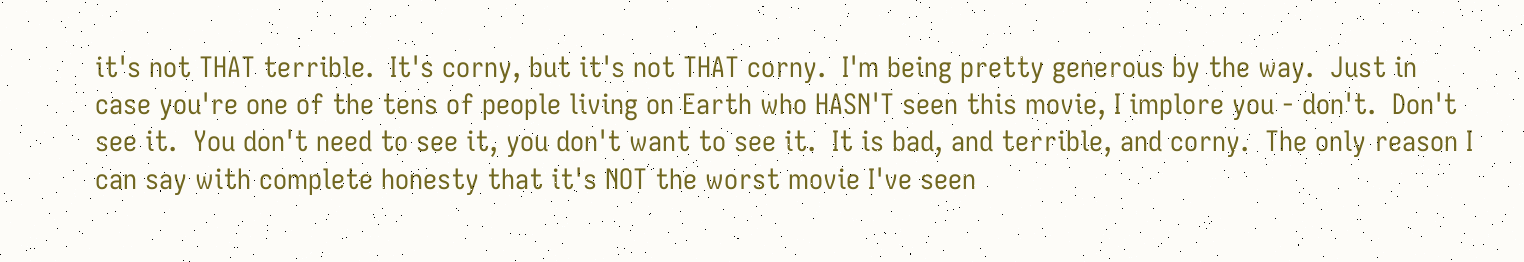it's not THAT terrible.  It's corny, but it's not THAT corny.  I'm being pretty generous by the way.  Just in case you're one of the tens of people living on Earth who HASN'T seen this movie, I implore you - don't.  Don't see it.  You don't need to see it, you don't want to see it.  It is bad, and terrible, and corny.  The only reason I can say with complete honesty that it's NOT the worst movie I've seen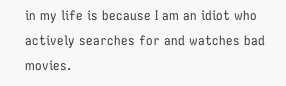in my life is because I am an idiot who actively searches for and watches bad movies.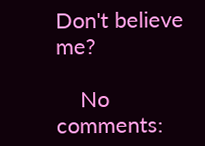Don't believe me?

    No comments: